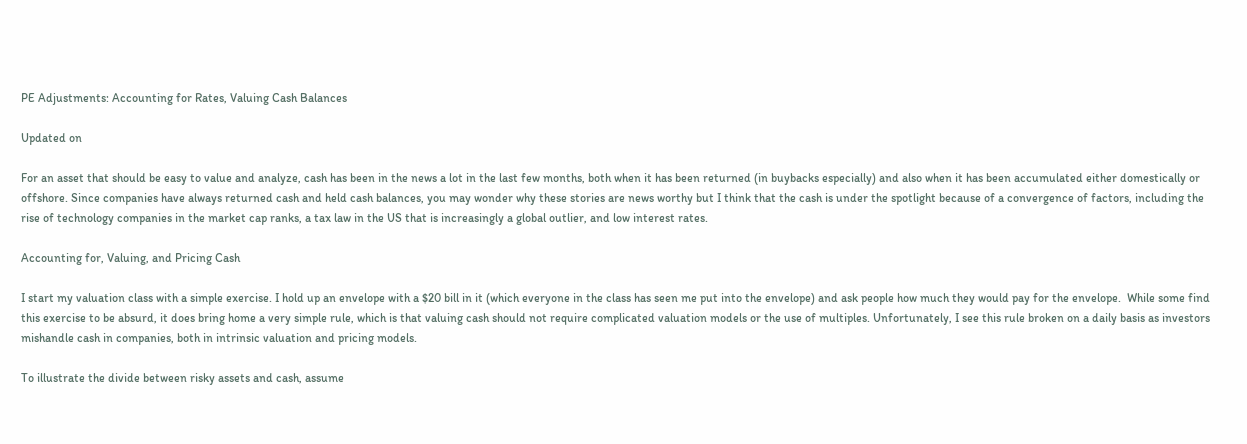PE Adjustments: Accounting for Rates, Valuing Cash Balances

Updated on

For an asset that should be easy to value and analyze, cash has been in the news a lot in the last few months, both when it has been returned (in buybacks especially) and also when it has been accumulated either domestically or offshore. Since companies have always returned cash and held cash balances, you may wonder why these stories are news worthy but I think that the cash is under the spotlight because of a convergence of factors, including the rise of technology companies in the market cap ranks, a tax law in the US that is increasingly a global outlier, and low interest rates.

Accounting for, Valuing, and Pricing Cash

I start my valuation class with a simple exercise. I hold up an envelope with a $20 bill in it (which everyone in the class has seen me put into the envelope) and ask people how much they would pay for the envelope.  While some find this exercise to be absurd, it does bring home a very simple rule, which is that valuing cash should not require complicated valuation models or the use of multiples. Unfortunately, I see this rule broken on a daily basis as investors mishandle cash in companies, both in intrinsic valuation and pricing models.

To illustrate the divide between risky assets and cash, assume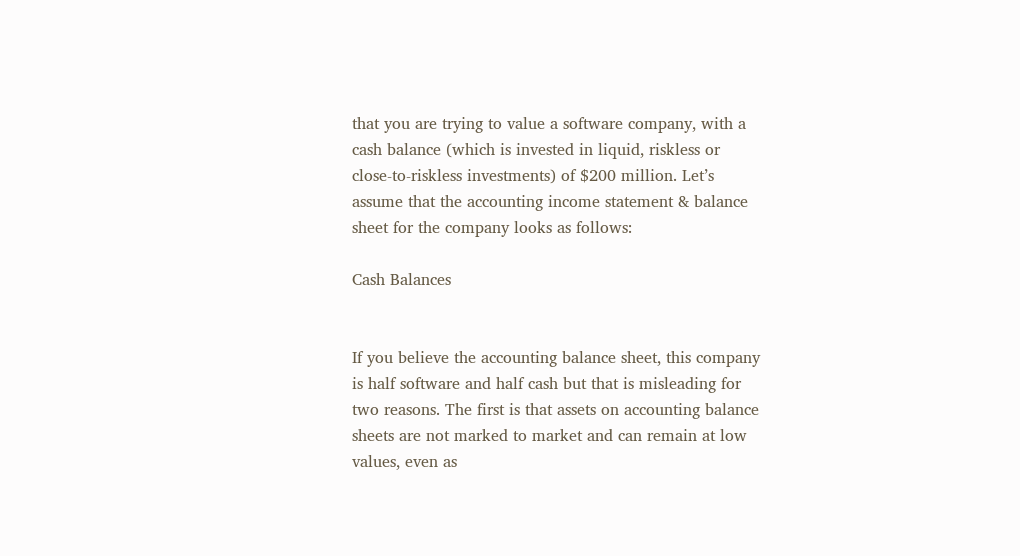that you are trying to value a software company, with a cash balance (which is invested in liquid, riskless or close-to-riskless investments) of $200 million. Let’s assume that the accounting income statement & balance sheet for the company looks as follows:

Cash Balances


If you believe the accounting balance sheet, this company is half software and half cash but that is misleading for two reasons. The first is that assets on accounting balance sheets are not marked to market and can remain at low values, even as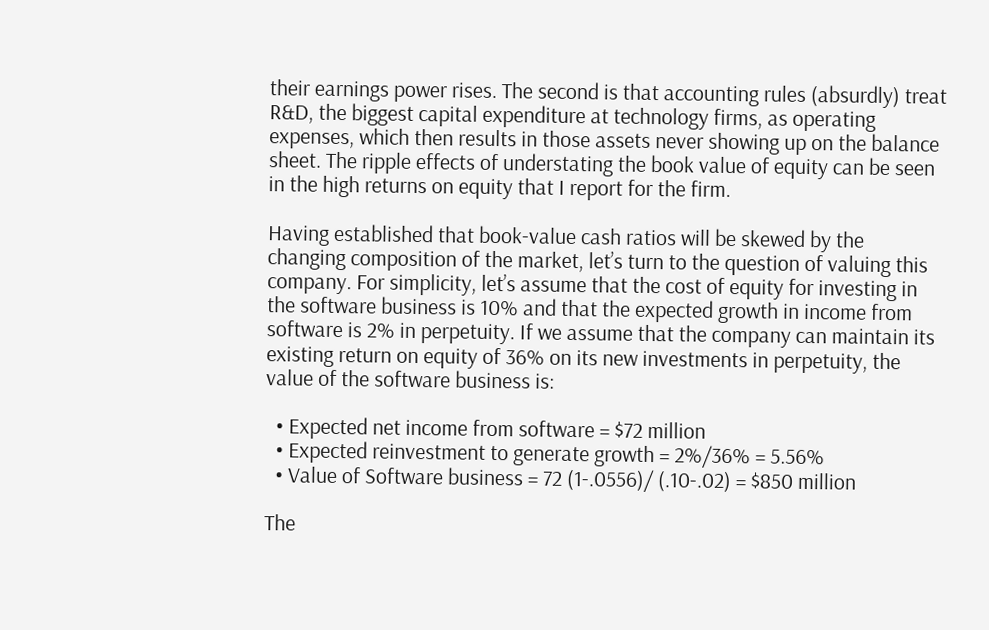their earnings power rises. The second is that accounting rules (absurdly) treat R&D, the biggest capital expenditure at technology firms, as operating expenses, which then results in those assets never showing up on the balance sheet. The ripple effects of understating the book value of equity can be seen in the high returns on equity that I report for the firm.

Having established that book-value cash ratios will be skewed by the changing composition of the market, let’s turn to the question of valuing this company. For simplicity, let’s assume that the cost of equity for investing in the software business is 10% and that the expected growth in income from software is 2% in perpetuity. If we assume that the company can maintain its existing return on equity of 36% on its new investments in perpetuity, the value of the software business is:

  • Expected net income from software = $72 million
  • Expected reinvestment to generate growth = 2%/36% = 5.56%
  • Value of Software business = 72 (1-.0556)/ (.10-.02) = $850 million

The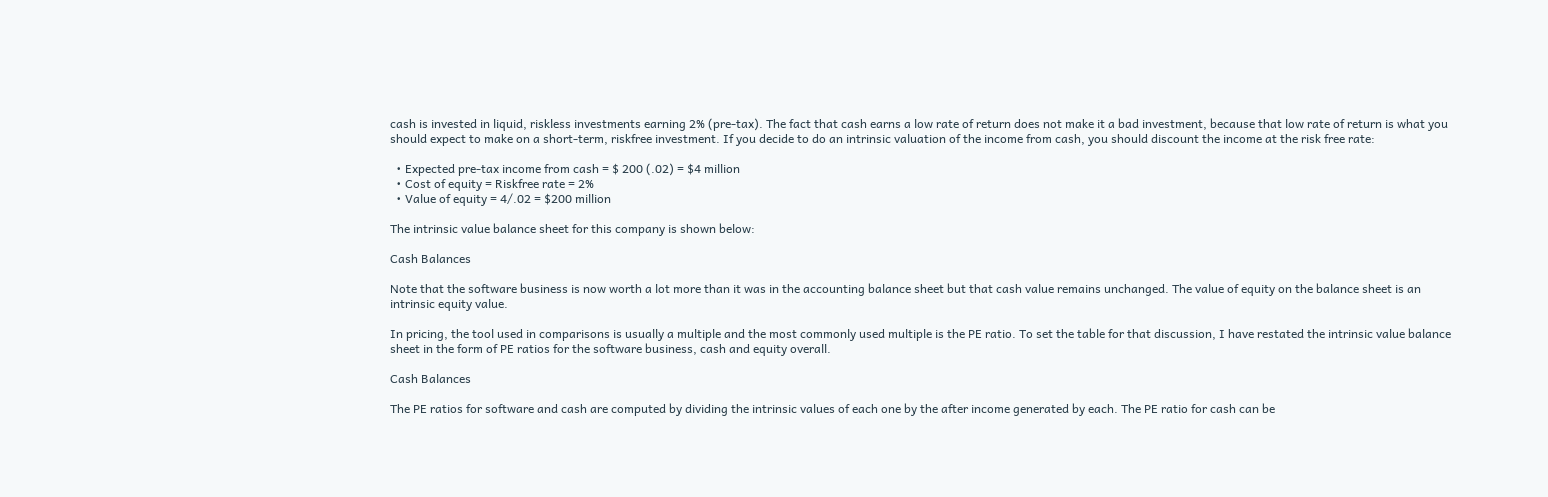cash is invested in liquid, riskless investments earning 2% (pre-tax). The fact that cash earns a low rate of return does not make it a bad investment, because that low rate of return is what you should expect to make on a short-term, riskfree investment. If you decide to do an intrinsic valuation of the income from cash, you should discount the income at the risk free rate:

  • Expected pre-tax income from cash = $ 200 (.02) = $4 million
  • Cost of equity = Riskfree rate = 2%
  • Value of equity = 4/.02 = $200 million

The intrinsic value balance sheet for this company is shown below:

Cash Balances

Note that the software business is now worth a lot more than it was in the accounting balance sheet but that cash value remains unchanged. The value of equity on the balance sheet is an intrinsic equity value.

In pricing, the tool used in comparisons is usually a multiple and the most commonly used multiple is the PE ratio. To set the table for that discussion, I have restated the intrinsic value balance sheet in the form of PE ratios for the software business, cash and equity overall.

Cash Balances

The PE ratios for software and cash are computed by dividing the intrinsic values of each one by the after income generated by each. The PE ratio for cash can be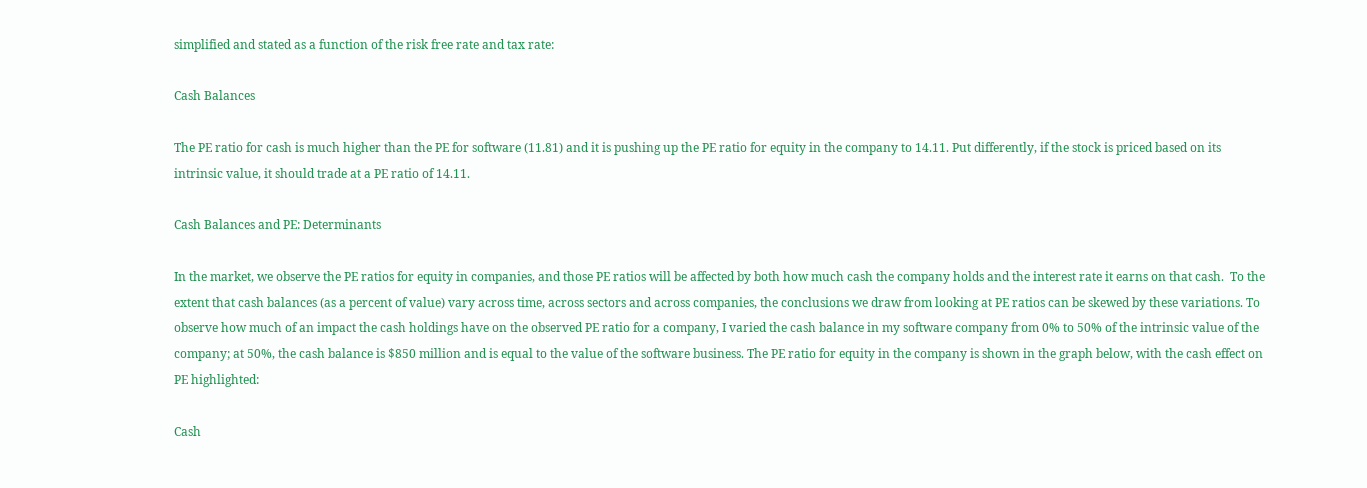simplified and stated as a function of the risk free rate and tax rate:

Cash Balances

The PE ratio for cash is much higher than the PE for software (11.81) and it is pushing up the PE ratio for equity in the company to 14.11. Put differently, if the stock is priced based on its intrinsic value, it should trade at a PE ratio of 14.11.

Cash Balances and PE: Determinants

In the market, we observe the PE ratios for equity in companies, and those PE ratios will be affected by both how much cash the company holds and the interest rate it earns on that cash.  To the extent that cash balances (as a percent of value) vary across time, across sectors and across companies, the conclusions we draw from looking at PE ratios can be skewed by these variations. To observe how much of an impact the cash holdings have on the observed PE ratio for a company, I varied the cash balance in my software company from 0% to 50% of the intrinsic value of the company; at 50%, the cash balance is $850 million and is equal to the value of the software business. The PE ratio for equity in the company is shown in the graph below, with the cash effect on PE highlighted:

Cash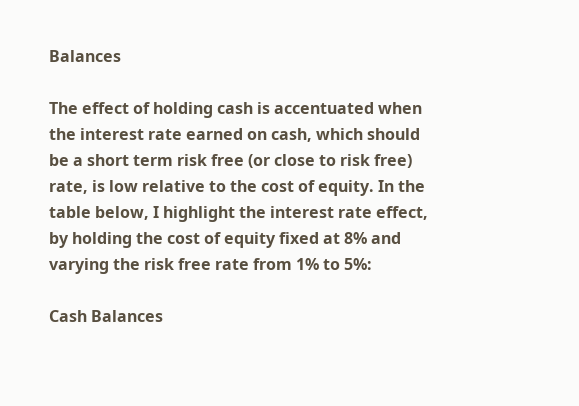Balances

The effect of holding cash is accentuated when the interest rate earned on cash, which should be a short term risk free (or close to risk free) rate, is low relative to the cost of equity. In the table below, I highlight the interest rate effect, by holding the cost of equity fixed at 8% and varying the risk free rate from 1% to 5%:

Cash Balances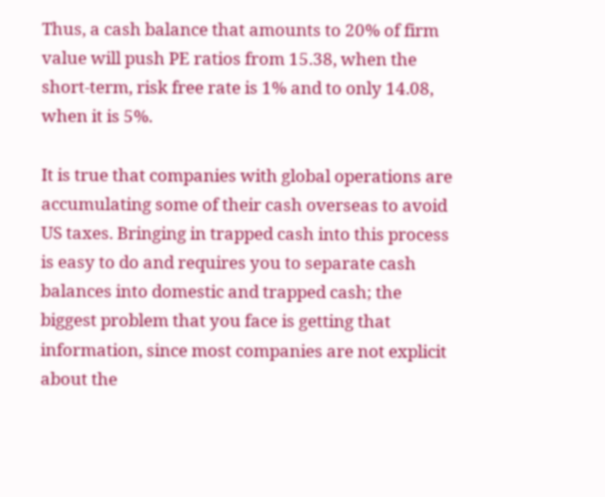Thus, a cash balance that amounts to 20% of firm value will push PE ratios from 15.38, when the short-term, risk free rate is 1% and to only 14.08, when it is 5%.

It is true that companies with global operations are accumulating some of their cash overseas to avoid US taxes. Bringing in trapped cash into this process is easy to do and requires you to separate cash balances into domestic and trapped cash; the biggest problem that you face is getting that information, since most companies are not explicit about the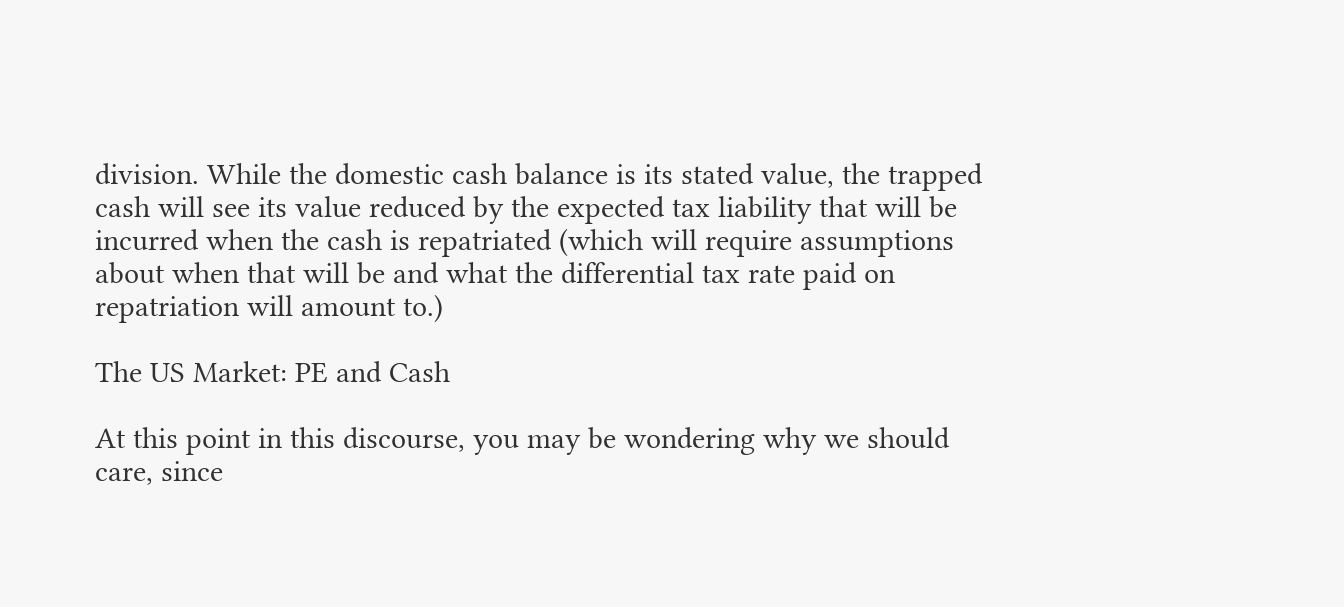division. While the domestic cash balance is its stated value, the trapped cash will see its value reduced by the expected tax liability that will be incurred when the cash is repatriated (which will require assumptions about when that will be and what the differential tax rate paid on repatriation will amount to.)

The US Market: PE and Cash

At this point in this discourse, you may be wondering why we should care, since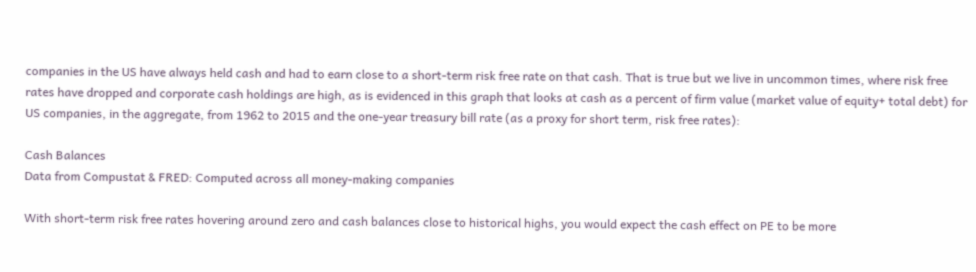companies in the US have always held cash and had to earn close to a short-term risk free rate on that cash. That is true but we live in uncommon times, where risk free rates have dropped and corporate cash holdings are high, as is evidenced in this graph that looks at cash as a percent of firm value (market value of equity+ total debt) for US companies, in the aggregate, from 1962 to 2015 and the one-year treasury bill rate (as a proxy for short term, risk free rates):

Cash Balances
Data from Compustat & FRED: Computed across all money-making companies

With short-term risk free rates hovering around zero and cash balances close to historical highs, you would expect the cash effect on PE to be more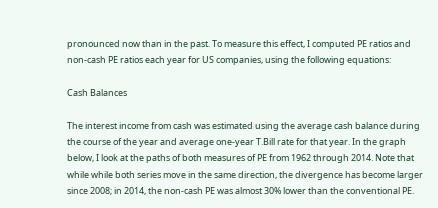pronounced now than in the past. To measure this effect, I computed PE ratios and non-cash PE ratios each year for US companies, using the following equations:

Cash Balances

The interest income from cash was estimated using the average cash balance during the course of the year and average one-year T.Bill rate for that year. In the graph below, I look at the paths of both measures of PE from 1962 through 2014. Note that while while both series move in the same direction, the divergence has become larger since 2008; in 2014, the non-cash PE was almost 30% lower than the conventional PE.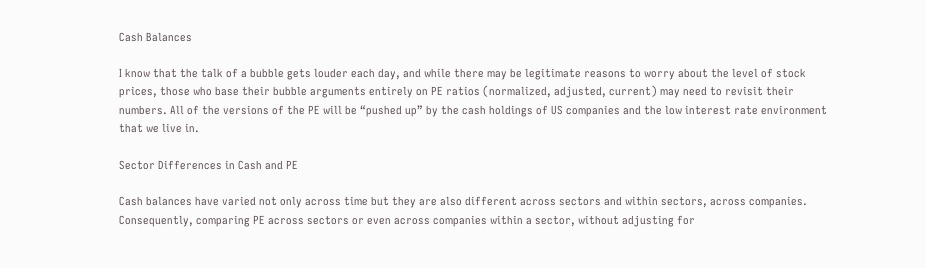Cash Balances

I know that the talk of a bubble gets louder each day, and while there may be legitimate reasons to worry about the level of stock prices, those who base their bubble arguments entirely on PE ratios (normalized, adjusted, current) may need to revisit their numbers. All of the versions of the PE will be “pushed up” by the cash holdings of US companies and the low interest rate environment that we live in.

Sector Differences in Cash and PE

Cash balances have varied not only across time but they are also different across sectors and within sectors, across companies. Consequently, comparing PE across sectors or even across companies within a sector, without adjusting for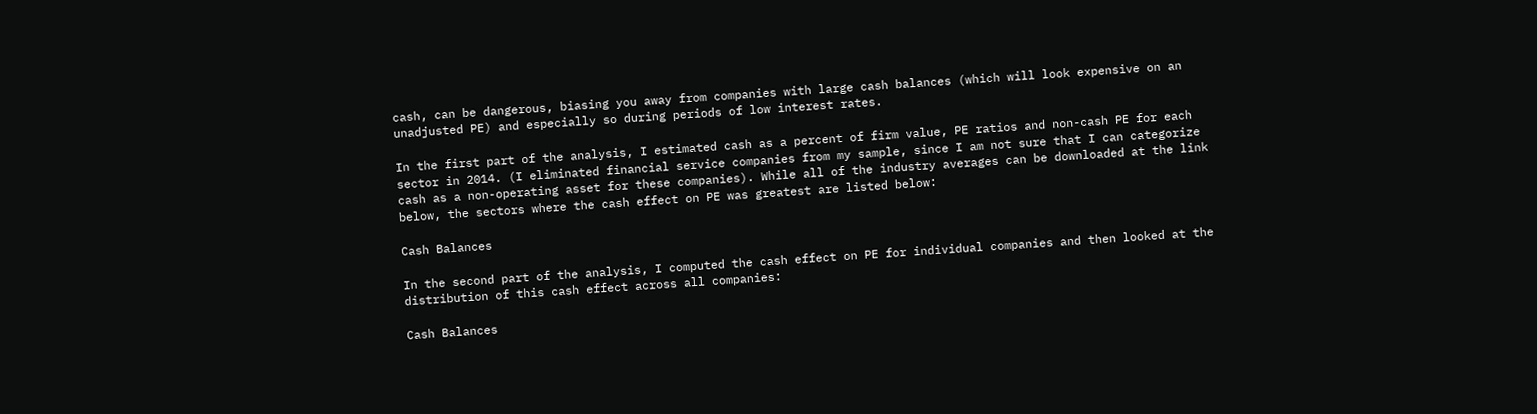cash, can be dangerous, biasing you away from companies with large cash balances (which will look expensive on an unadjusted PE) and especially so during periods of low interest rates.

In the first part of the analysis, I estimated cash as a percent of firm value, PE ratios and non-cash PE for each sector in 2014. (I eliminated financial service companies from my sample, since I am not sure that I can categorize cash as a non-operating asset for these companies). While all of the industry averages can be downloaded at the link below, the sectors where the cash effect on PE was greatest are listed below:

Cash Balances

In the second part of the analysis, I computed the cash effect on PE for individual companies and then looked at the distribution of this cash effect across all companies:

Cash Balances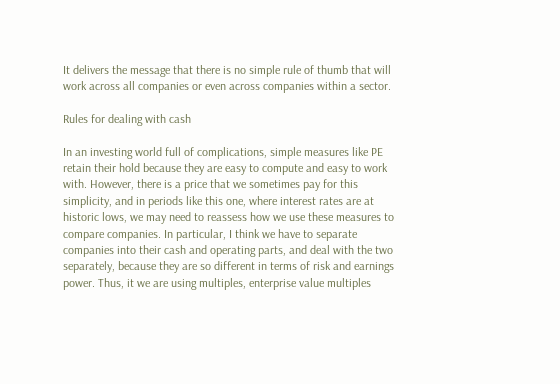It delivers the message that there is no simple rule of thumb that will work across all companies or even across companies within a sector.

Rules for dealing with cash

In an investing world full of complications, simple measures like PE retain their hold because they are easy to compute and easy to work with. However, there is a price that we sometimes pay for this simplicity, and in periods like this one, where interest rates are at historic lows, we may need to reassess how we use these measures to compare companies. In particular, I think we have to separate companies into their cash and operating parts, and deal with the two separately, because they are so different in terms of risk and earnings power. Thus, it we are using multiples, enterprise value multiples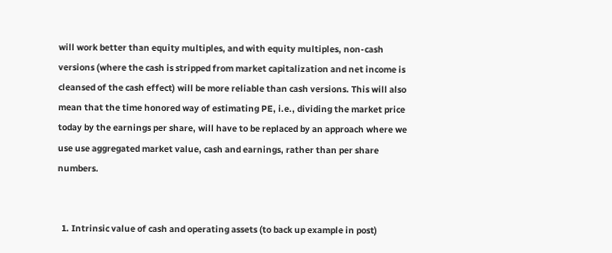will work better than equity multiples, and with equity multiples, non-cash versions (where the cash is stripped from market capitalization and net income is cleansed of the cash effect) will be more reliable than cash versions. This will also mean that the time honored way of estimating PE, i.e., dividing the market price today by the earnings per share, will have to be replaced by an approach where we use use aggregated market value, cash and earnings, rather than per share numbers.


  1. Intrinsic value of cash and operating assets (to back up example in post)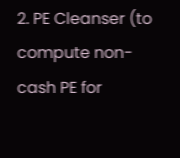2. PE Cleanser (to compute non-cash PE for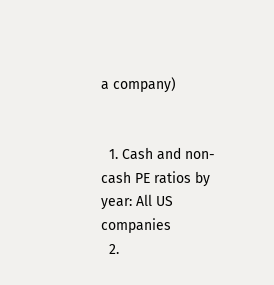a company)


  1. Cash and non-cash PE ratios by year: All US companies
  2.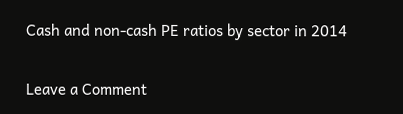Cash and non-cash PE ratios by sector in 2014

Leave a Comment